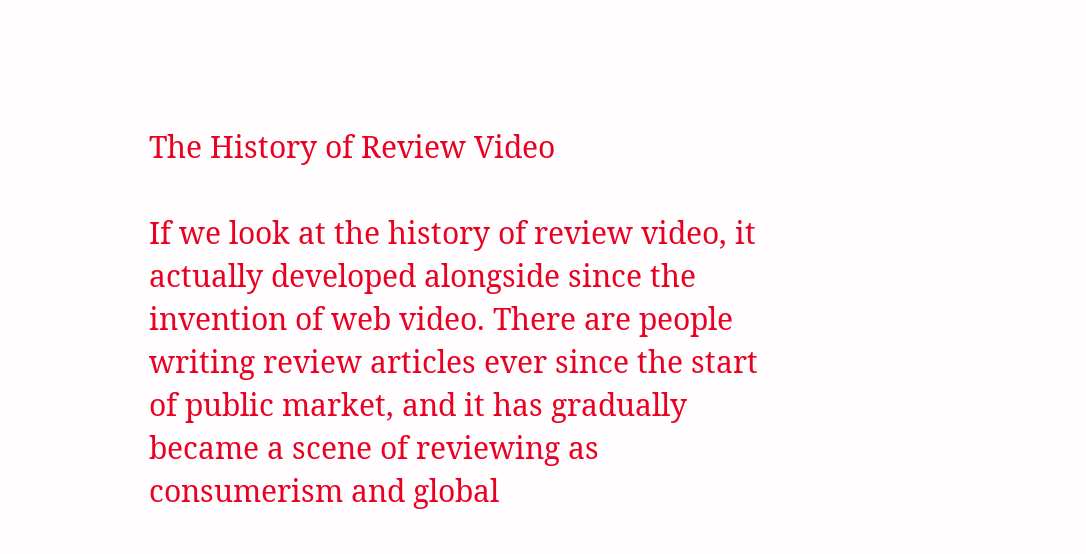The History of Review Video

If we look at the history of review video, it actually developed alongside since the invention of web video. There are people writing review articles ever since the start of public market, and it has gradually became a scene of reviewing as consumerism and global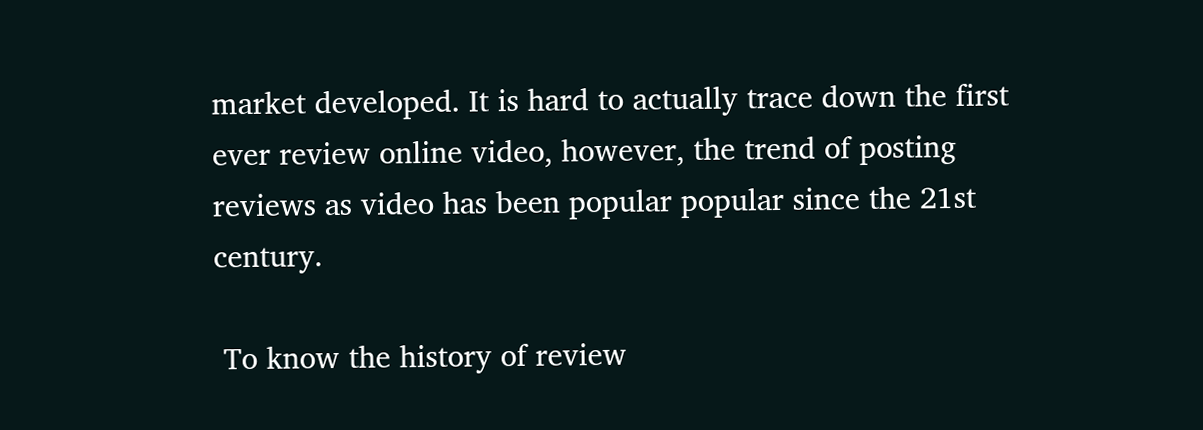market developed. It is hard to actually trace down the first ever review online video, however, the trend of posting reviews as video has been popular popular since the 21st century.

 To know the history of review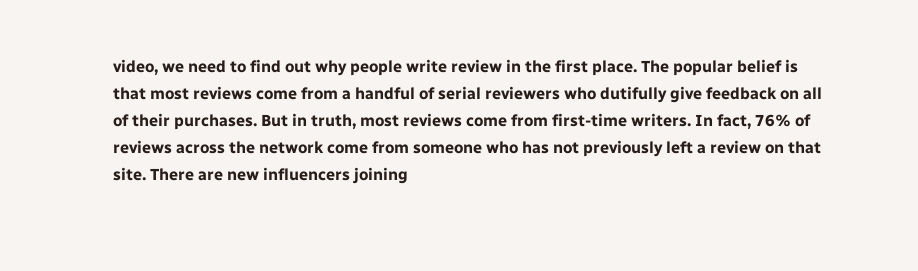video, we need to find out why people write review in the first place. The popular belief is that most reviews come from a handful of serial reviewers who dutifully give feedback on all of their purchases. But in truth, most reviews come from first-time writers. In fact, 76% of reviews across the network come from someone who has not previously left a review on that site. There are new influencers joining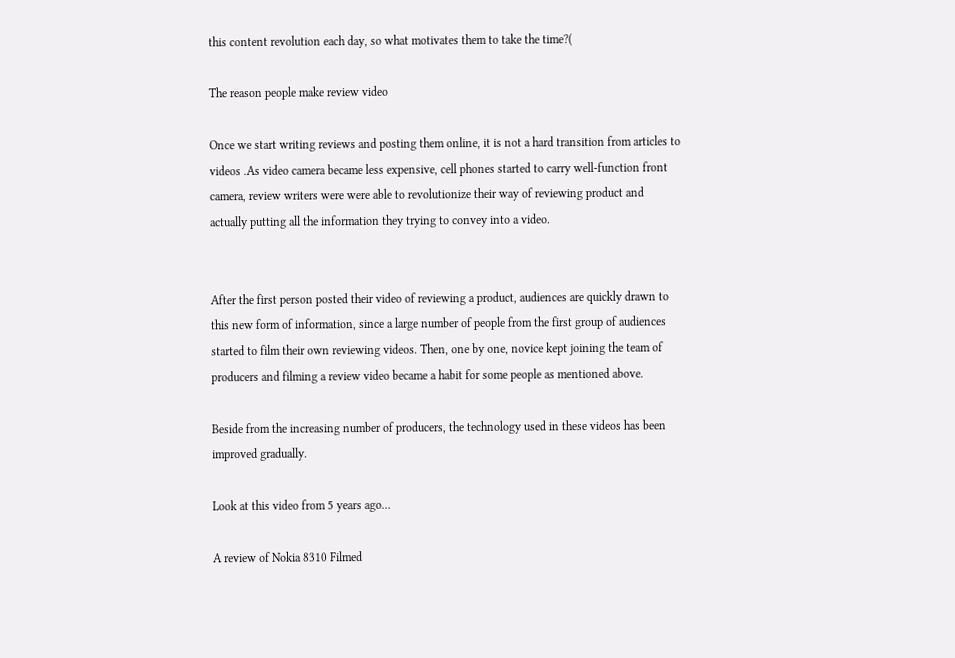this content revolution each day, so what motivates them to take the time?(

The reason people make review video

Once we start writing reviews and posting them online, it is not a hard transition from articles to videos .As video camera became less expensive, cell phones started to carry well-function front camera, review writers were were able to revolutionize their way of reviewing product and actually putting all the information they trying to convey into a video.


After the first person posted their video of reviewing a product, audiences are quickly drawn to this new form of information, since a large number of people from the first group of audiences started to film their own reviewing videos. Then, one by one, novice kept joining the team of producers and filming a review video became a habit for some people as mentioned above.

Beside from the increasing number of producers, the technology used in these videos has been improved gradually.

Look at this video from 5 years ago…

A review of Nokia 8310 Filmed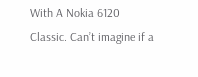With A Nokia 6120 Classic. Can’t imagine if a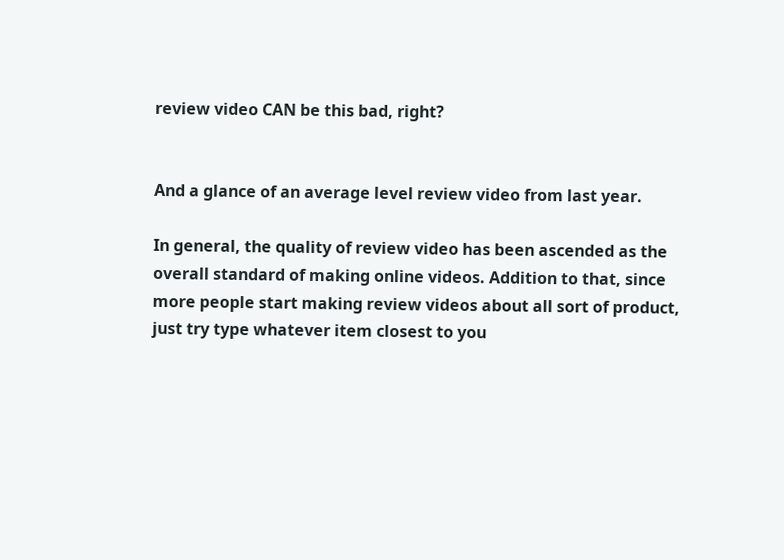review video CAN be this bad, right?


And a glance of an average level review video from last year.

In general, the quality of review video has been ascended as the overall standard of making online videos. Addition to that, since more people start making review videos about all sort of product, just try type whatever item closest to you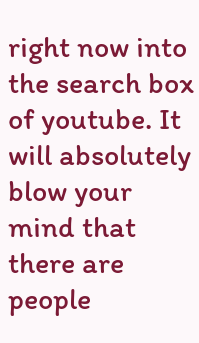right now into the search box of youtube. It will absolutely blow your mind that there are people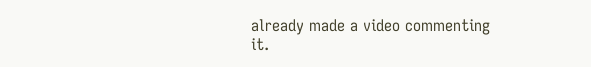already made a video commenting it.